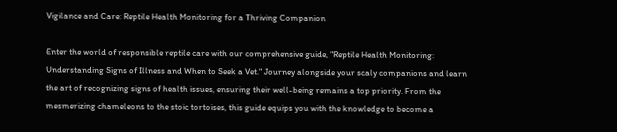Vigilance and Care: Reptile Health Monitoring for a Thriving Companion

Enter the world of responsible reptile care with our comprehensive guide, "Reptile Health Monitoring: Understanding Signs of Illness and When to Seek a Vet." Journey alongside your scaly companions and learn the art of recognizing signs of health issues, ensuring their well-being remains a top priority. From the mesmerizing chameleons to the stoic tortoises, this guide equips you with the knowledge to become a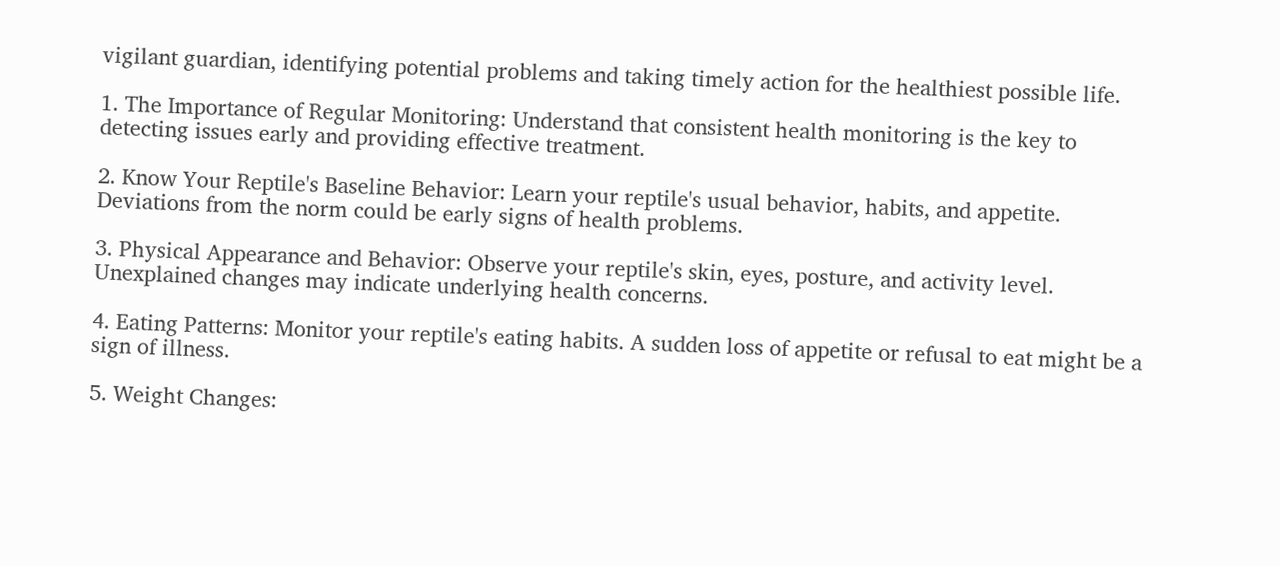vigilant guardian, identifying potential problems and taking timely action for the healthiest possible life.

1. The Importance of Regular Monitoring: Understand that consistent health monitoring is the key to detecting issues early and providing effective treatment.

2. Know Your Reptile's Baseline Behavior: Learn your reptile's usual behavior, habits, and appetite. Deviations from the norm could be early signs of health problems.

3. Physical Appearance and Behavior: Observe your reptile's skin, eyes, posture, and activity level. Unexplained changes may indicate underlying health concerns.

4. Eating Patterns: Monitor your reptile's eating habits. A sudden loss of appetite or refusal to eat might be a sign of illness.

5. Weight Changes: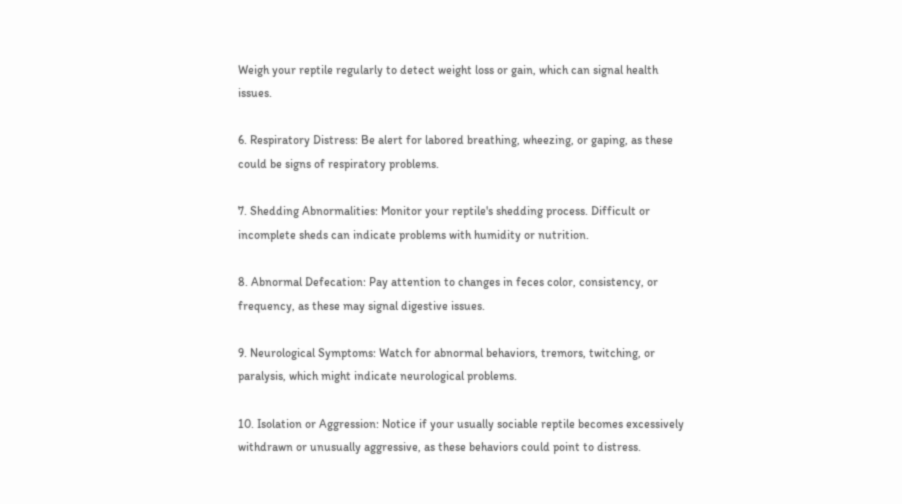Weigh your reptile regularly to detect weight loss or gain, which can signal health issues.

6. Respiratory Distress: Be alert for labored breathing, wheezing, or gaping, as these could be signs of respiratory problems.

7. Shedding Abnormalities: Monitor your reptile's shedding process. Difficult or incomplete sheds can indicate problems with humidity or nutrition.

8. Abnormal Defecation: Pay attention to changes in feces color, consistency, or frequency, as these may signal digestive issues.

9. Neurological Symptoms: Watch for abnormal behaviors, tremors, twitching, or paralysis, which might indicate neurological problems.

10. Isolation or Aggression: Notice if your usually sociable reptile becomes excessively withdrawn or unusually aggressive, as these behaviors could point to distress.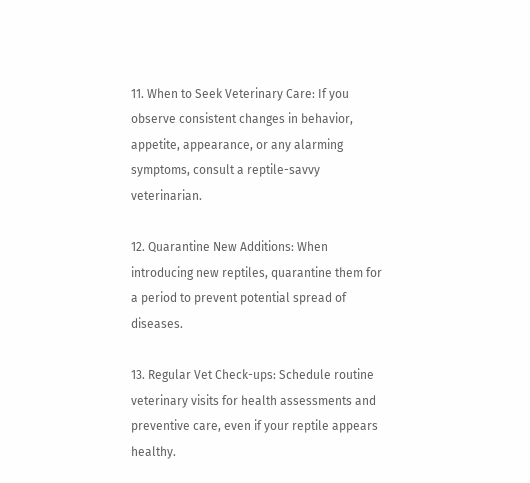11. When to Seek Veterinary Care: If you observe consistent changes in behavior, appetite, appearance, or any alarming symptoms, consult a reptile-savvy veterinarian.

12. Quarantine New Additions: When introducing new reptiles, quarantine them for a period to prevent potential spread of diseases.

13. Regular Vet Check-ups: Schedule routine veterinary visits for health assessments and preventive care, even if your reptile appears healthy.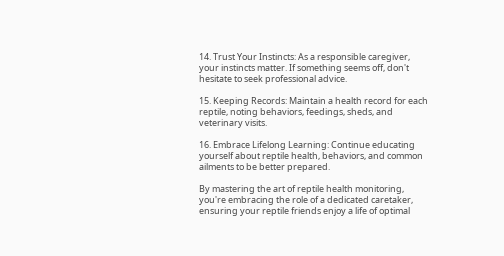14. Trust Your Instincts: As a responsible caregiver, your instincts matter. If something seems off, don't hesitate to seek professional advice.

15. Keeping Records: Maintain a health record for each reptile, noting behaviors, feedings, sheds, and veterinary visits.

16. Embrace Lifelong Learning: Continue educating yourself about reptile health, behaviors, and common ailments to be better prepared.

By mastering the art of reptile health monitoring, you're embracing the role of a dedicated caretaker, ensuring your reptile friends enjoy a life of optimal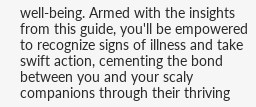well-being. Armed with the insights from this guide, you'll be empowered to recognize signs of illness and take swift action, cementing the bond between you and your scaly companions through their thriving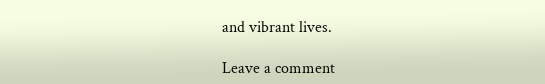and vibrant lives.

Leave a comment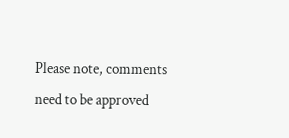Please note, comments need to be approved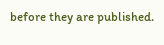before they are published.